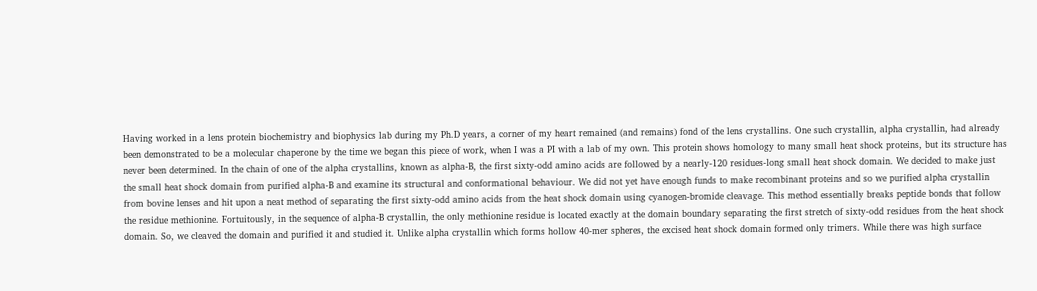Having worked in a lens protein biochemistry and biophysics lab during my Ph.D years, a corner of my heart remained (and remains) fond of the lens crystallins. One such crystallin, alpha crystallin, had already been demonstrated to be a molecular chaperone by the time we began this piece of work, when I was a PI with a lab of my own. This protein shows homology to many small heat shock proteins, but its structure has never been determined. In the chain of one of the alpha crystallins, known as alpha-B, the first sixty-odd amino acids are followed by a nearly-120 residues-long small heat shock domain. We decided to make just the small heat shock domain from purified alpha-B and examine its structural and conformational behaviour. We did not yet have enough funds to make recombinant proteins and so we purified alpha crystallin from bovine lenses and hit upon a neat method of separating the first sixty-odd amino acids from the heat shock domain using cyanogen-bromide cleavage. This method essentially breaks peptide bonds that follow the residue methionine. Fortuitously, in the sequence of alpha-B crystallin, the only methionine residue is located exactly at the domain boundary separating the first stretch of sixty-odd residues from the heat shock domain. So, we cleaved the domain and purified it and studied it. Unlike alpha crystallin which forms hollow 40-mer spheres, the excised heat shock domain formed only trimers. While there was high surface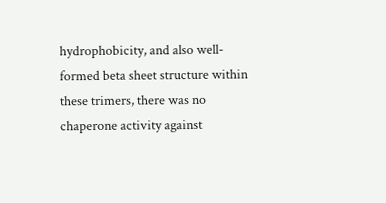hydrophobicity, and also well-formed beta sheet structure within these trimers, there was no chaperone activity against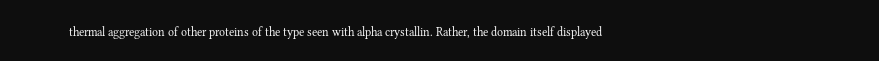thermal aggregation of other proteins of the type seen with alpha crystallin. Rather, the domain itself displayed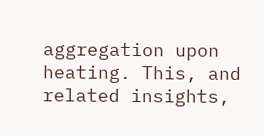aggregation upon heating. This, and related insights,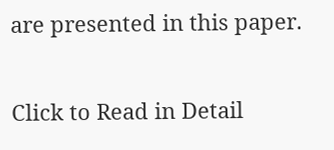are presented in this paper.

Click to Read in Detail